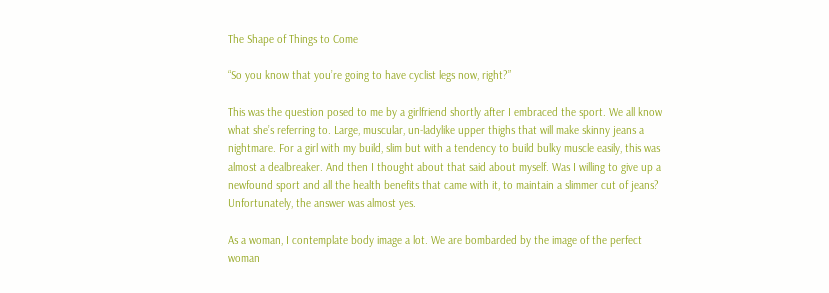The Shape of Things to Come

“So you know that you’re going to have cyclist legs now, right?”

This was the question posed to me by a girlfriend shortly after I embraced the sport. We all know what she’s referring to. Large, muscular, un-ladylike upper thighs that will make skinny jeans a nightmare. For a girl with my build, slim but with a tendency to build bulky muscle easily, this was almost a dealbreaker. And then I thought about that said about myself. Was I willing to give up a newfound sport and all the health benefits that came with it, to maintain a slimmer cut of jeans? Unfortunately, the answer was almost yes.

As a woman, I contemplate body image a lot. We are bombarded by the image of the perfect woman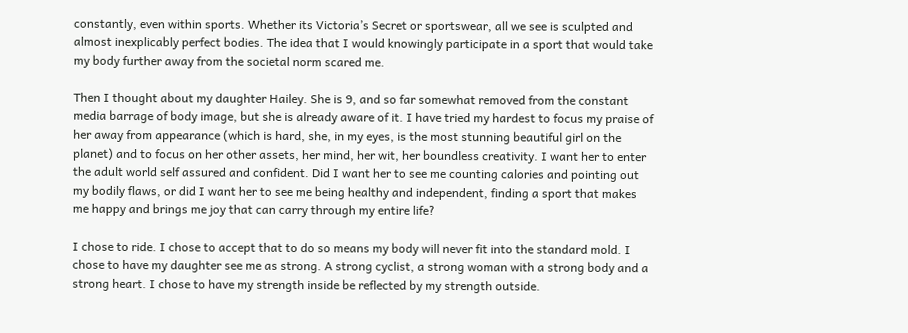constantly, even within sports. Whether its Victoria’s Secret or sportswear, all we see is sculpted and almost inexplicably perfect bodies. The idea that I would knowingly participate in a sport that would take my body further away from the societal norm scared me.

Then I thought about my daughter Hailey. She is 9, and so far somewhat removed from the constant media barrage of body image, but she is already aware of it. I have tried my hardest to focus my praise of her away from appearance (which is hard, she, in my eyes, is the most stunning beautiful girl on the planet) and to focus on her other assets, her mind, her wit, her boundless creativity. I want her to enter the adult world self assured and confident. Did I want her to see me counting calories and pointing out my bodily flaws, or did I want her to see me being healthy and independent, finding a sport that makes me happy and brings me joy that can carry through my entire life?

I chose to ride. I chose to accept that to do so means my body will never fit into the standard mold. I chose to have my daughter see me as strong. A strong cyclist, a strong woman with a strong body and a strong heart. I chose to have my strength inside be reflected by my strength outside.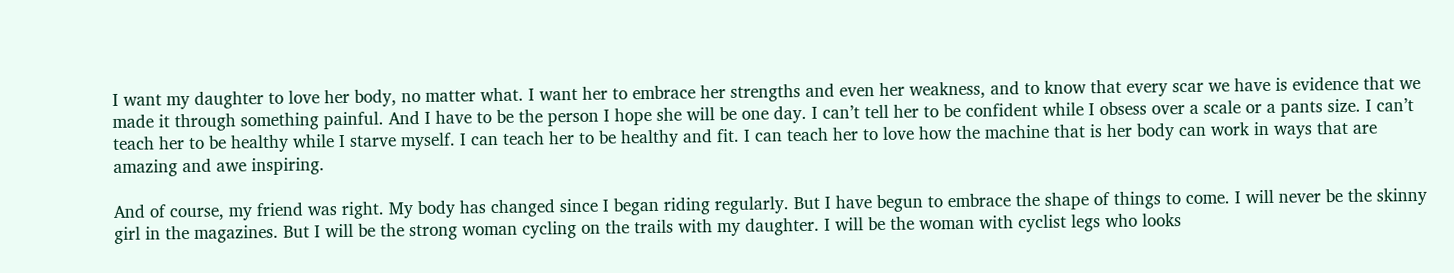I want my daughter to love her body, no matter what. I want her to embrace her strengths and even her weakness, and to know that every scar we have is evidence that we made it through something painful. And I have to be the person I hope she will be one day. I can’t tell her to be confident while I obsess over a scale or a pants size. I can’t teach her to be healthy while I starve myself. I can teach her to be healthy and fit. I can teach her to love how the machine that is her body can work in ways that are amazing and awe inspiring.

And of course, my friend was right. My body has changed since I began riding regularly. But I have begun to embrace the shape of things to come. I will never be the skinny girl in the magazines. But I will be the strong woman cycling on the trails with my daughter. I will be the woman with cyclist legs who looks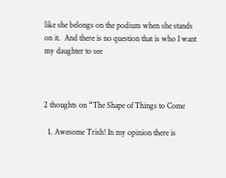like she belongs on the podium when she stands on it.  And there is no question that is who I want my daughter to see



2 thoughts on “The Shape of Things to Come

  1. Awesome Trish! In my opinion there is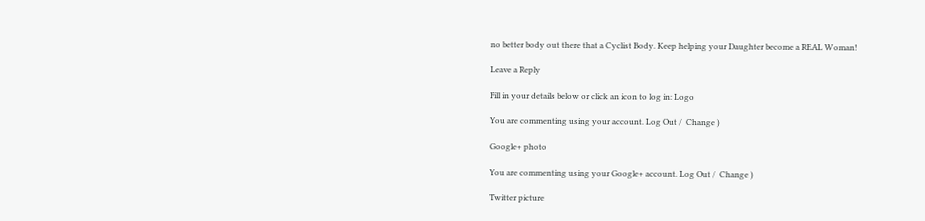no better body out there that a Cyclist Body. Keep helping your Daughter become a REAL Woman!

Leave a Reply

Fill in your details below or click an icon to log in: Logo

You are commenting using your account. Log Out /  Change )

Google+ photo

You are commenting using your Google+ account. Log Out /  Change )

Twitter picture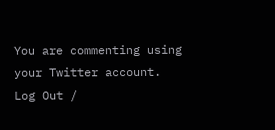You are commenting using your Twitter account. Log Out /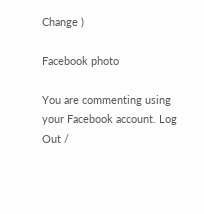Change )

Facebook photo

You are commenting using your Facebook account. Log Out /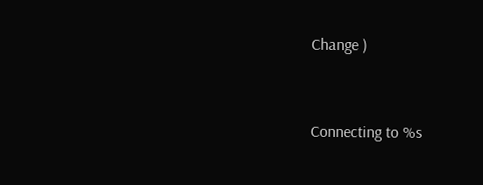Change )


Connecting to %s